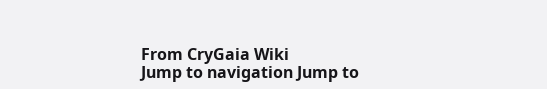From CryGaia Wiki
Jump to navigation Jump to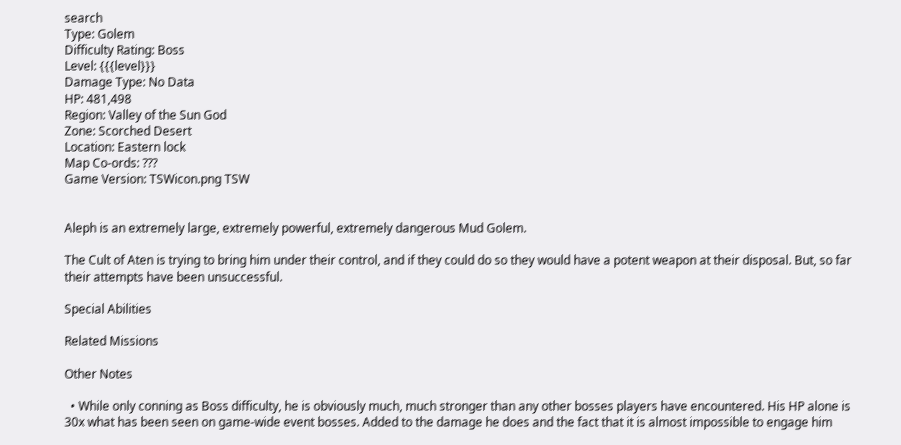search
Type: Golem
Difficulty Rating: Boss
Level: {{{level}}}
Damage Type: No Data
HP: 481,498
Region: Valley of the Sun God
Zone: Scorched Desert
Location: Eastern lock
Map Co-ords: ???
Game Version: TSWicon.png TSW


Aleph is an extremely large, extremely powerful, extremely dangerous Mud Golem.

The Cult of Aten is trying to bring him under their control, and if they could do so they would have a potent weapon at their disposal. But, so far their attempts have been unsuccessful.

Special Abilities

Related Missions

Other Notes

  • While only conning as Boss difficulty, he is obviously much, much stronger than any other bosses players have encountered. His HP alone is 30x what has been seen on game-wide event bosses. Added to the damage he does and the fact that it is almost impossible to engage him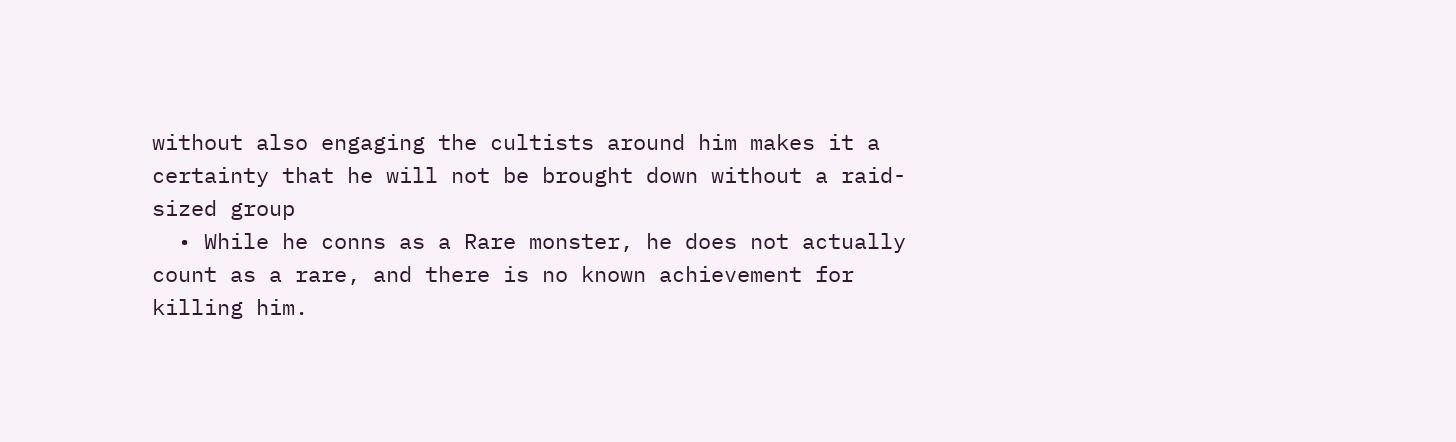without also engaging the cultists around him makes it a certainty that he will not be brought down without a raid-sized group
  • While he conns as a Rare monster, he does not actually count as a rare, and there is no known achievement for killing him.